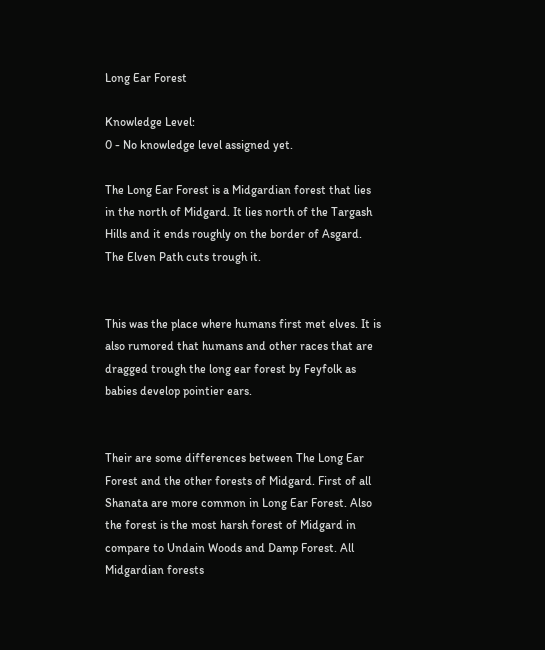Long Ear Forest

Knowledge Level:
0 - No knowledge level assigned yet.

The Long Ear Forest is a Midgardian forest that lies in the north of Midgard. It lies north of the Targash Hills and it ends roughly on the border of Asgard. The Elven Path cuts trough it.


This was the place where humans first met elves. It is also rumored that humans and other races that are dragged trough the long ear forest by Feyfolk as babies develop pointier ears.


Their are some differences between The Long Ear Forest and the other forests of Midgard. First of all Shanata are more common in Long Ear Forest. Also the forest is the most harsh forest of Midgard in compare to Undain Woods and Damp Forest. All Midgardian forests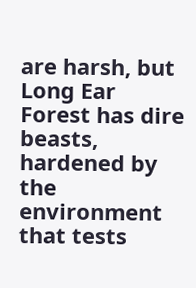are harsh, but Long Ear Forest has dire beasts, hardened by the environment that tests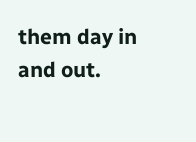them day in and out.